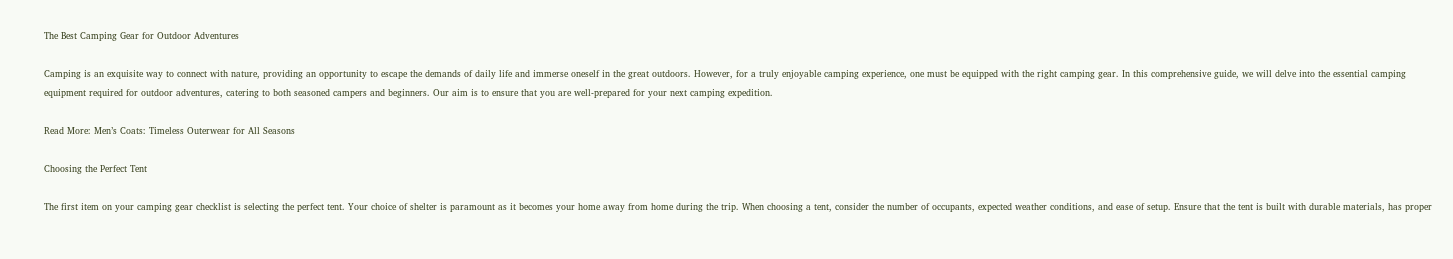The Best Camping Gear for Outdoor Adventures

Camping is an exquisite way to connect with nature, providing an opportunity to escape the demands of daily life and immerse oneself in the great outdoors. However, for a truly enjoyable camping experience, one must be equipped with the right camping gear. In this comprehensive guide, we will delve into the essential camping equipment required for outdoor adventures, catering to both seasoned campers and beginners. Our aim is to ensure that you are well-prepared for your next camping expedition.

Read More: Men’s Coats: Timeless Outerwear for All Seasons

Choosing the Perfect Tent

The first item on your camping gear checklist is selecting the perfect tent. Your choice of shelter is paramount as it becomes your home away from home during the trip. When choosing a tent, consider the number of occupants, expected weather conditions, and ease of setup. Ensure that the tent is built with durable materials, has proper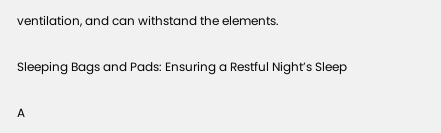ventilation, and can withstand the elements.

Sleeping Bags and Pads: Ensuring a Restful Night’s Sleep

A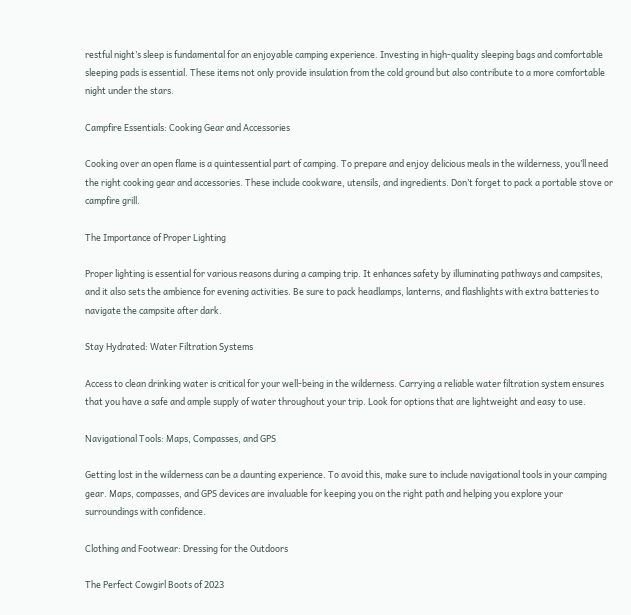restful night’s sleep is fundamental for an enjoyable camping experience. Investing in high-quality sleeping bags and comfortable sleeping pads is essential. These items not only provide insulation from the cold ground but also contribute to a more comfortable night under the stars.

Campfire Essentials: Cooking Gear and Accessories

Cooking over an open flame is a quintessential part of camping. To prepare and enjoy delicious meals in the wilderness, you’ll need the right cooking gear and accessories. These include cookware, utensils, and ingredients. Don’t forget to pack a portable stove or campfire grill.

The Importance of Proper Lighting

Proper lighting is essential for various reasons during a camping trip. It enhances safety by illuminating pathways and campsites, and it also sets the ambience for evening activities. Be sure to pack headlamps, lanterns, and flashlights with extra batteries to navigate the campsite after dark.

Stay Hydrated: Water Filtration Systems

Access to clean drinking water is critical for your well-being in the wilderness. Carrying a reliable water filtration system ensures that you have a safe and ample supply of water throughout your trip. Look for options that are lightweight and easy to use.

Navigational Tools: Maps, Compasses, and GPS

Getting lost in the wilderness can be a daunting experience. To avoid this, make sure to include navigational tools in your camping gear. Maps, compasses, and GPS devices are invaluable for keeping you on the right path and helping you explore your surroundings with confidence.

Clothing and Footwear: Dressing for the Outdoors

The Perfect Cowgirl Boots of 2023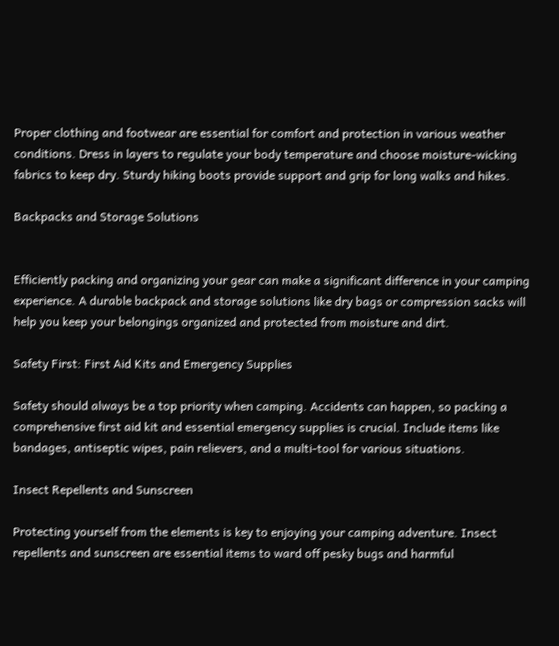Proper clothing and footwear are essential for comfort and protection in various weather conditions. Dress in layers to regulate your body temperature and choose moisture-wicking fabrics to keep dry. Sturdy hiking boots provide support and grip for long walks and hikes.

Backpacks and Storage Solutions


Efficiently packing and organizing your gear can make a significant difference in your camping experience. A durable backpack and storage solutions like dry bags or compression sacks will help you keep your belongings organized and protected from moisture and dirt.

Safety First: First Aid Kits and Emergency Supplies

Safety should always be a top priority when camping. Accidents can happen, so packing a comprehensive first aid kit and essential emergency supplies is crucial. Include items like bandages, antiseptic wipes, pain relievers, and a multi-tool for various situations.

Insect Repellents and Sunscreen

Protecting yourself from the elements is key to enjoying your camping adventure. Insect repellents and sunscreen are essential items to ward off pesky bugs and harmful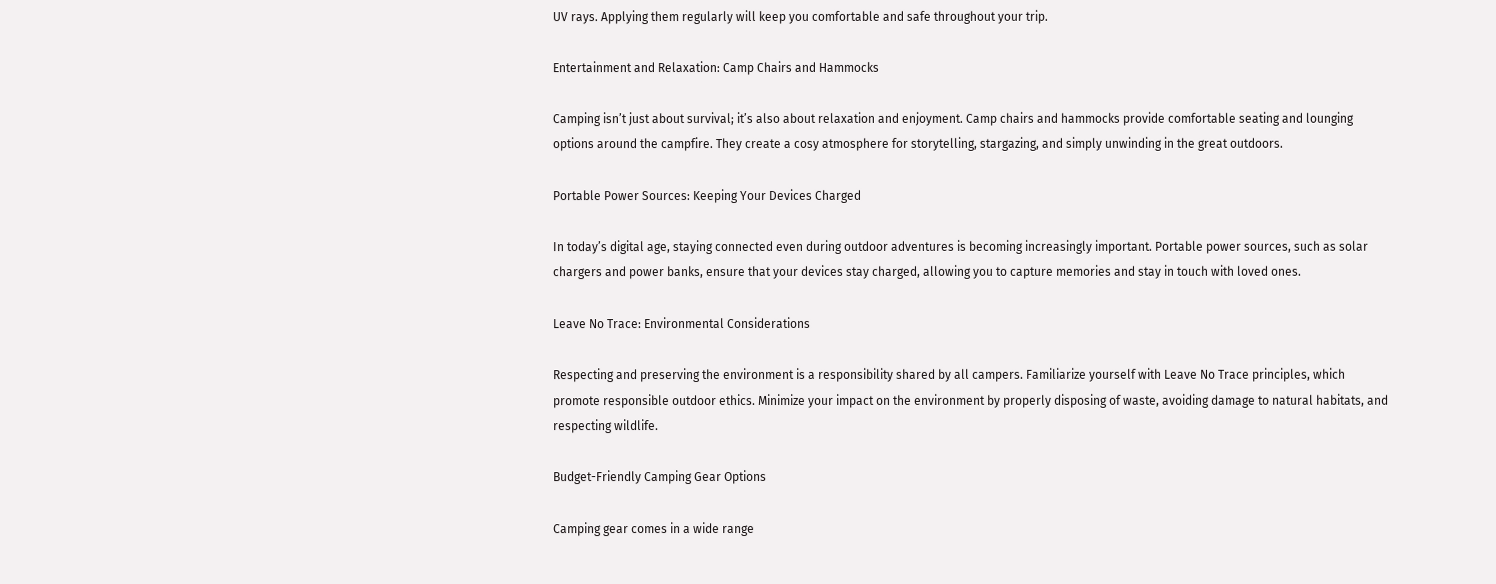UV rays. Applying them regularly will keep you comfortable and safe throughout your trip.

Entertainment and Relaxation: Camp Chairs and Hammocks

Camping isn’t just about survival; it’s also about relaxation and enjoyment. Camp chairs and hammocks provide comfortable seating and lounging options around the campfire. They create a cosy atmosphere for storytelling, stargazing, and simply unwinding in the great outdoors.

Portable Power Sources: Keeping Your Devices Charged

In today’s digital age, staying connected even during outdoor adventures is becoming increasingly important. Portable power sources, such as solar chargers and power banks, ensure that your devices stay charged, allowing you to capture memories and stay in touch with loved ones.

Leave No Trace: Environmental Considerations

Respecting and preserving the environment is a responsibility shared by all campers. Familiarize yourself with Leave No Trace principles, which promote responsible outdoor ethics. Minimize your impact on the environment by properly disposing of waste, avoiding damage to natural habitats, and respecting wildlife.

Budget-Friendly Camping Gear Options

Camping gear comes in a wide range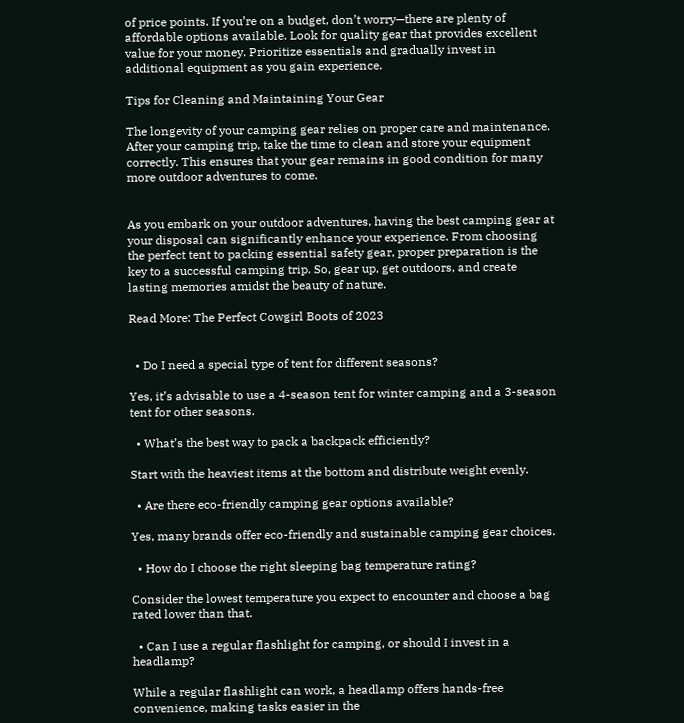of price points. If you’re on a budget, don’t worry—there are plenty of affordable options available. Look for quality gear that provides excellent value for your money. Prioritize essentials and gradually invest in additional equipment as you gain experience.

Tips for Cleaning and Maintaining Your Gear

The longevity of your camping gear relies on proper care and maintenance. After your camping trip, take the time to clean and store your equipment correctly. This ensures that your gear remains in good condition for many more outdoor adventures to come.


As you embark on your outdoor adventures, having the best camping gear at your disposal can significantly enhance your experience. From choosing the perfect tent to packing essential safety gear, proper preparation is the key to a successful camping trip. So, gear up, get outdoors, and create lasting memories amidst the beauty of nature.

Read More: The Perfect Cowgirl Boots of 2023


  • Do I need a special type of tent for different seasons?

Yes, it’s advisable to use a 4-season tent for winter camping and a 3-season tent for other seasons.

  • What’s the best way to pack a backpack efficiently?

Start with the heaviest items at the bottom and distribute weight evenly.

  • Are there eco-friendly camping gear options available?

Yes, many brands offer eco-friendly and sustainable camping gear choices.

  • How do I choose the right sleeping bag temperature rating?

Consider the lowest temperature you expect to encounter and choose a bag rated lower than that.

  • Can I use a regular flashlight for camping, or should I invest in a headlamp?

While a regular flashlight can work, a headlamp offers hands-free convenience, making tasks easier in the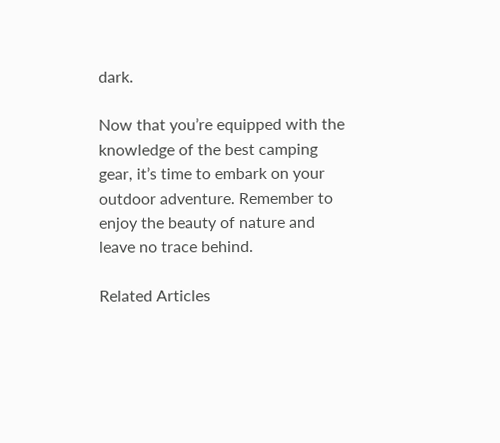dark.

Now that you’re equipped with the knowledge of the best camping gear, it’s time to embark on your outdoor adventure. Remember to enjoy the beauty of nature and leave no trace behind.

Related Articles